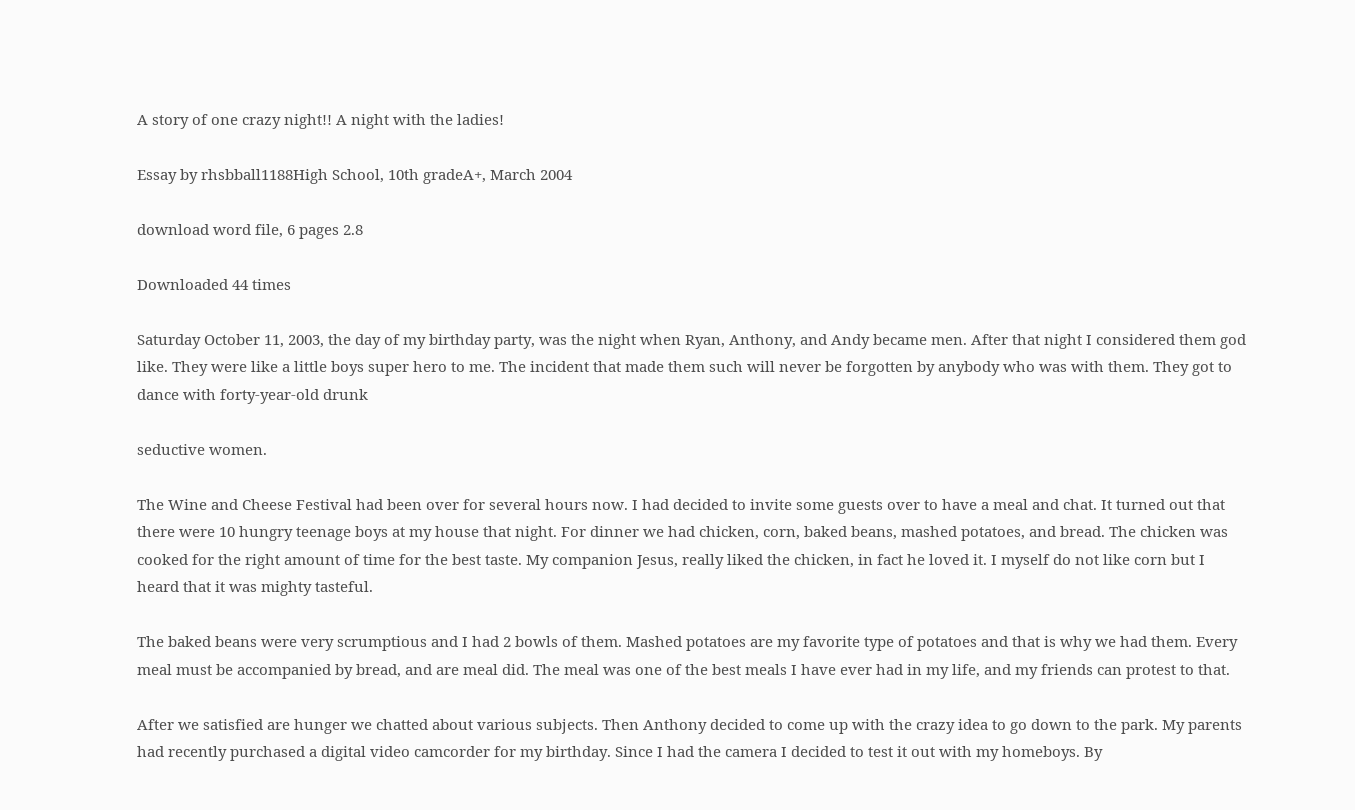A story of one crazy night!! A night with the ladies!

Essay by rhsbball1188High School, 10th gradeA+, March 2004

download word file, 6 pages 2.8

Downloaded 44 times

Saturday October 11, 2003, the day of my birthday party, was the night when Ryan, Anthony, and Andy became men. After that night I considered them god like. They were like a little boys super hero to me. The incident that made them such will never be forgotten by anybody who was with them. They got to dance with forty-year-old drunk

seductive women.

The Wine and Cheese Festival had been over for several hours now. I had decided to invite some guests over to have a meal and chat. It turned out that there were 10 hungry teenage boys at my house that night. For dinner we had chicken, corn, baked beans, mashed potatoes, and bread. The chicken was cooked for the right amount of time for the best taste. My companion Jesus, really liked the chicken, in fact he loved it. I myself do not like corn but I heard that it was mighty tasteful.

The baked beans were very scrumptious and I had 2 bowls of them. Mashed potatoes are my favorite type of potatoes and that is why we had them. Every meal must be accompanied by bread, and are meal did. The meal was one of the best meals I have ever had in my life, and my friends can protest to that.

After we satisfied are hunger we chatted about various subjects. Then Anthony decided to come up with the crazy idea to go down to the park. My parents had recently purchased a digital video camcorder for my birthday. Since I had the camera I decided to test it out with my homeboys. By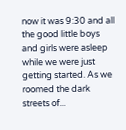now it was 9:30 and all the good little boys and girls were asleep while we were just getting started. As we roomed the dark streets of...